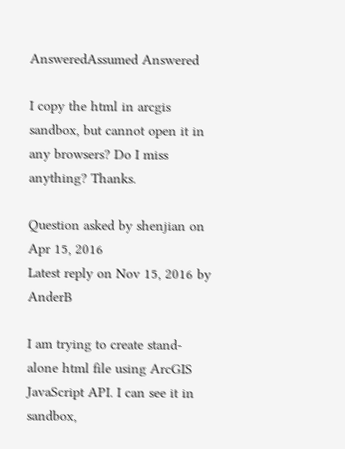AnsweredAssumed Answered

I copy the html in arcgis sandbox, but cannot open it in any browsers? Do I miss anything? Thanks.

Question asked by shenjian on Apr 15, 2016
Latest reply on Nov 15, 2016 by AnderB

I am trying to create stand-alone html file using ArcGIS JavaScript API. I can see it in sandbox,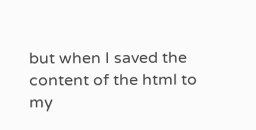but when I saved the content of the html to my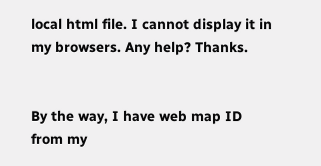local html file. I cannot display it in my browsers. Any help? Thanks.


By the way, I have web map ID from my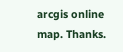arcgis online map. Thanks.